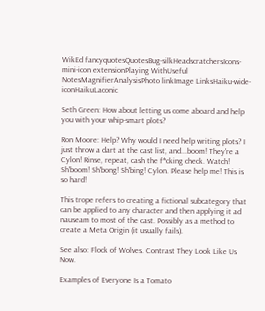WikEd fancyquotesQuotesBug-silkHeadscratchersIcons-mini-icon extensionPlaying WithUseful NotesMagnifierAnalysisPhoto linkImage LinksHaiku-wide-iconHaikuLaconic

Seth Green: How about letting us come aboard and help you with your whip-smart plots?

Ron Moore: Help? Why would I need help writing plots? I just throw a dart at the cast list, and...boom! They're a Cylon! Rinse, repeat, cash the f*cking check. Watch! Sh'boom! Sh'bong! Sh'bing! Cylon. Please help me! This is so hard!

This trope refers to creating a fictional subcategory that can be applied to any character and then applying it ad nauseam to most of the cast. Possibly as a method to create a Meta Origin (it usually fails).

See also: Flock of Wolves. Contrast They Look Like Us Now.

Examples of Everyone Is a Tomato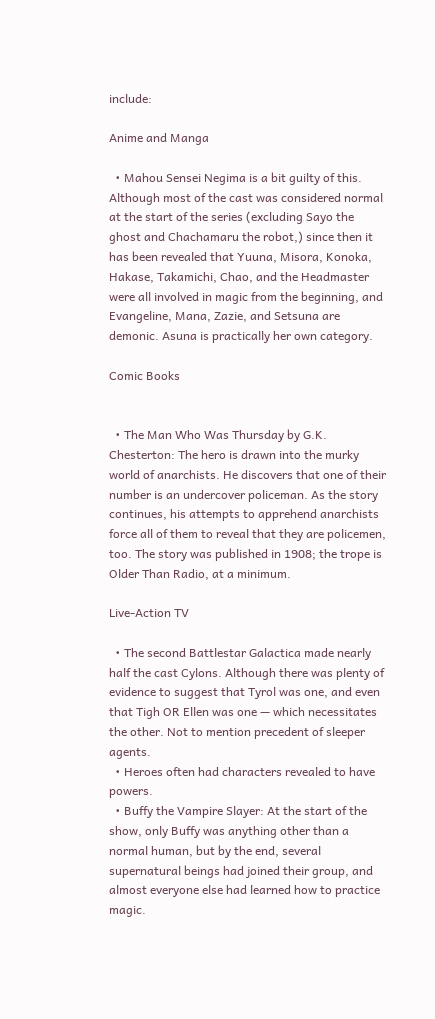include:

Anime and Manga

  • Mahou Sensei Negima is a bit guilty of this. Although most of the cast was considered normal at the start of the series (excluding Sayo the ghost and Chachamaru the robot,) since then it has been revealed that Yuuna, Misora, Konoka, Hakase, Takamichi, Chao, and the Headmaster were all involved in magic from the beginning, and Evangeline, Mana, Zazie, and Setsuna are demonic. Asuna is practically her own category.

Comic Books


  • The Man Who Was Thursday by G.K. Chesterton: The hero is drawn into the murky world of anarchists. He discovers that one of their number is an undercover policeman. As the story continues, his attempts to apprehend anarchists force all of them to reveal that they are policemen, too. The story was published in 1908; the trope is Older Than Radio, at a minimum.

Live-Action TV

  • The second Battlestar Galactica made nearly half the cast Cylons. Although there was plenty of evidence to suggest that Tyrol was one, and even that Tigh OR Ellen was one — which necessitates the other. Not to mention precedent of sleeper agents.
  • Heroes often had characters revealed to have powers.
  • Buffy the Vampire Slayer: At the start of the show, only Buffy was anything other than a normal human, but by the end, several supernatural beings had joined their group, and almost everyone else had learned how to practice magic.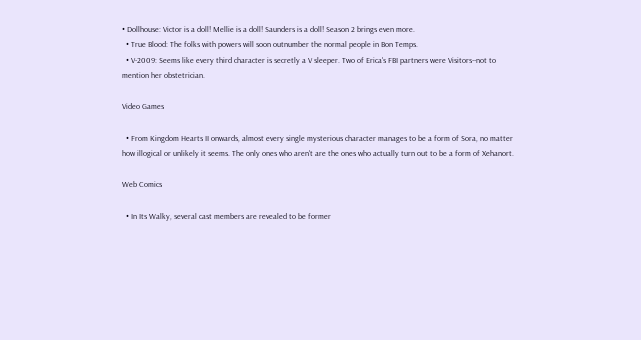• Dollhouse: Victor is a doll! Mellie is a doll! Saunders is a doll! Season 2 brings even more.
  • True Blood: The folks with powers will soon outnumber the normal people in Bon Temps.
  • V-2009: Seems like every third character is secretly a V sleeper. Two of Erica's FBI partners were Visitors--not to mention her obstetrician.

Video Games

  • From Kingdom Hearts II onwards, almost every single mysterious character manages to be a form of Sora, no matter how illogical or unlikely it seems. The only ones who aren't are the ones who actually turn out to be a form of Xehanort.

Web Comics

  • In Its Walky, several cast members are revealed to be former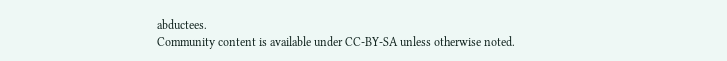abductees.
Community content is available under CC-BY-SA unless otherwise noted.